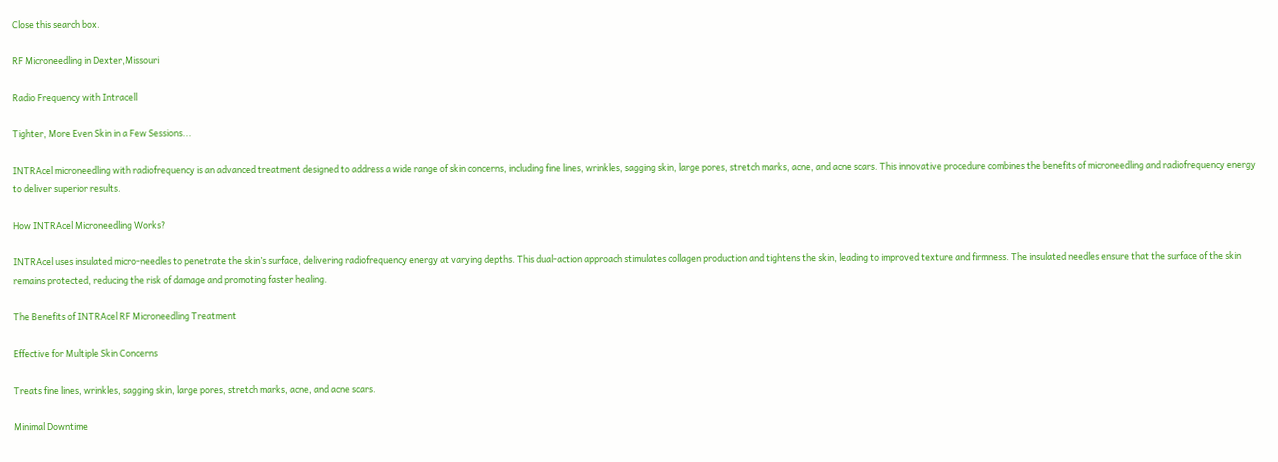Close this search box.

RF Microneedling in Dexter,Missouri

Radio Frequency with Intracell

Tighter, More Even Skin in a Few Sessions...

INTRAcel microneedling with radiofrequency is an advanced treatment designed to address a wide range of skin concerns, including fine lines, wrinkles, sagging skin, large pores, stretch marks, acne, and acne scars. This innovative procedure combines the benefits of microneedling and radiofrequency energy to deliver superior results.

How INTRAcel Microneedling Works?

INTRAcel uses insulated micro-needles to penetrate the skin’s surface, delivering radiofrequency energy at varying depths. This dual-action approach stimulates collagen production and tightens the skin, leading to improved texture and firmness. The insulated needles ensure that the surface of the skin remains protected, reducing the risk of damage and promoting faster healing.

The Benefits of INTRAcel RF Microneedling Treatment

Effective for Multiple Skin Concerns

Treats fine lines, wrinkles, sagging skin, large pores, stretch marks, acne, and acne scars.

Minimal Downtime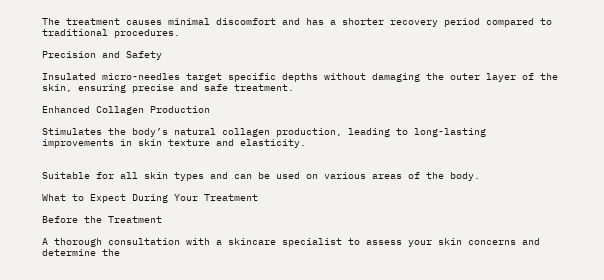The treatment causes minimal discomfort and has a shorter recovery period compared to traditional procedures.

Precision and Safety

Insulated micro-needles target specific depths without damaging the outer layer of the skin, ensuring precise and safe treatment.

Enhanced Collagen Production

Stimulates the body’s natural collagen production, leading to long-lasting improvements in skin texture and elasticity.


Suitable for all skin types and can be used on various areas of the body.

What to Expect During Your Treatment

Before the Treatment

A thorough consultation with a skincare specialist to assess your skin concerns and determine the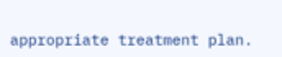appropriate treatment plan.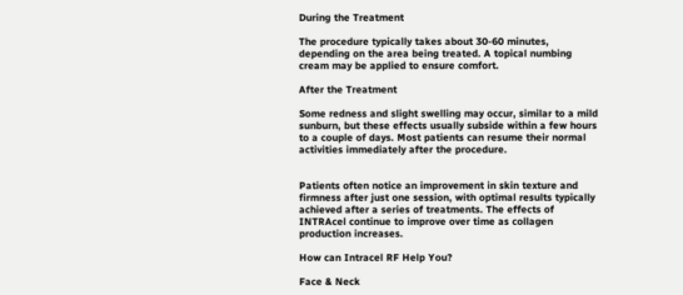During the Treatment

The procedure typically takes about 30-60 minutes, depending on the area being treated. A topical numbing cream may be applied to ensure comfort.

After the Treatment

Some redness and slight swelling may occur, similar to a mild sunburn, but these effects usually subside within a few hours to a couple of days. Most patients can resume their normal activities immediately after the procedure.


Patients often notice an improvement in skin texture and firmness after just one session, with optimal results typically achieved after a series of treatments. The effects of INTRAcel continue to improve over time as collagen production increases.

How can Intracel RF Help You?

Face & Neck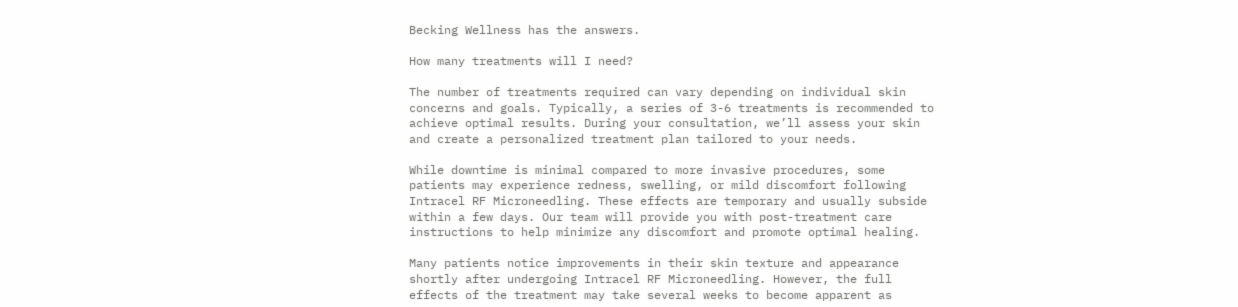Becking Wellness has the answers.

How many treatments will I need?

The number of treatments required can vary depending on individual skin concerns and goals. Typically, a series of 3-6 treatments is recommended to achieve optimal results. During your consultation, we’ll assess your skin and create a personalized treatment plan tailored to your needs.

While downtime is minimal compared to more invasive procedures, some patients may experience redness, swelling, or mild discomfort following Intracel RF Microneedling. These effects are temporary and usually subside within a few days. Our team will provide you with post-treatment care instructions to help minimize any discomfort and promote optimal healing.

Many patients notice improvements in their skin texture and appearance shortly after undergoing Intracel RF Microneedling. However, the full effects of the treatment may take several weeks to become apparent as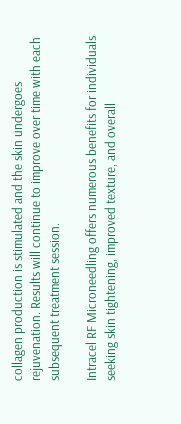collagen production is stimulated and the skin undergoes rejuvenation. Results will continue to improve over time with each subsequent treatment session.

Intracel RF Microneedling offers numerous benefits for individuals seeking skin tightening, improved texture, and overall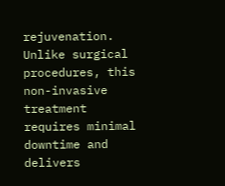rejuvenation. Unlike surgical procedures, this non-invasive treatment requires minimal downtime and delivers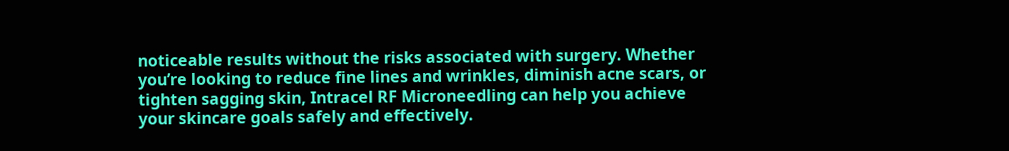noticeable results without the risks associated with surgery. Whether you’re looking to reduce fine lines and wrinkles, diminish acne scars, or tighten sagging skin, Intracel RF Microneedling can help you achieve your skincare goals safely and effectively.